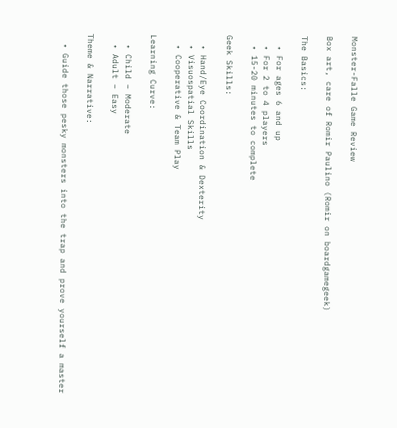Monster-Falle Game Review

Box art, care of Romir Paulino (Romir on boardgamegeek)

The Basics:

  • For ages 6 and up
  • For 2 to 4 players
  • 15-20 minutes to complete

Geek Skills:

  • Hand/Eye Coordination & Dexterity
  • Visuospatial Skills
  • Cooperative & Team Play

Learning Curve:

  • Child – Moderate
  • Adult – Easy

Theme & Narrative:

  • Guide those pesky monsters into the trap and prove yourself a master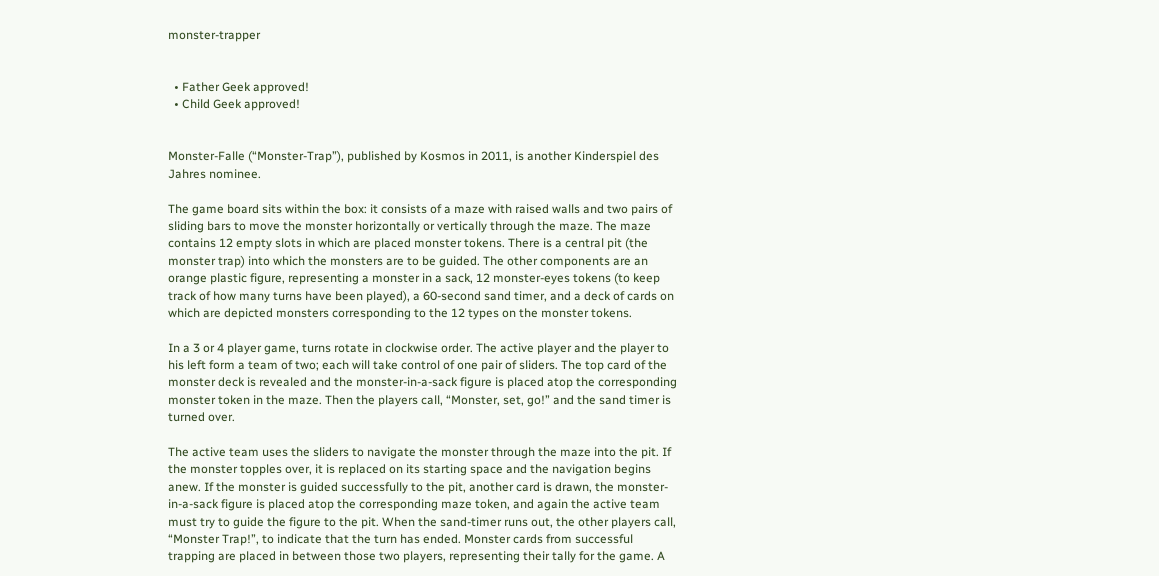monster-trapper


  • Father Geek approved!
  • Child Geek approved!


Monster-Falle (“Monster-Trap”), published by Kosmos in 2011, is another Kinderspiel des Jahres nominee.

The game board sits within the box: it consists of a maze with raised walls and two pairs of sliding bars to move the monster horizontally or vertically through the maze. The maze contains 12 empty slots in which are placed monster tokens. There is a central pit (the monster trap) into which the monsters are to be guided. The other components are an orange plastic figure, representing a monster in a sack, 12 monster-eyes tokens (to keep track of how many turns have been played), a 60-second sand timer, and a deck of cards on which are depicted monsters corresponding to the 12 types on the monster tokens.

In a 3 or 4 player game, turns rotate in clockwise order. The active player and the player to his left form a team of two; each will take control of one pair of sliders. The top card of the monster deck is revealed and the monster-in-a-sack figure is placed atop the corresponding monster token in the maze. Then the players call, “Monster, set, go!” and the sand timer is turned over.

The active team uses the sliders to navigate the monster through the maze into the pit. If the monster topples over, it is replaced on its starting space and the navigation begins anew. If the monster is guided successfully to the pit, another card is drawn, the monster-in-a-sack figure is placed atop the corresponding maze token, and again the active team must try to guide the figure to the pit. When the sand-timer runs out, the other players call, “Monster Trap!”, to indicate that the turn has ended. Monster cards from successful trapping are placed in between those two players, representing their tally for the game. A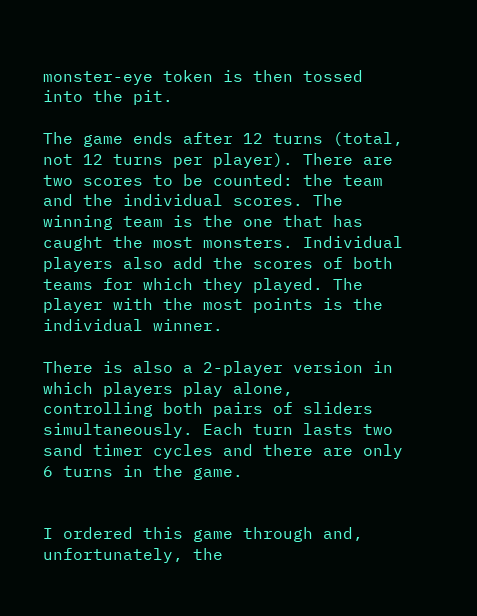monster-eye token is then tossed into the pit.

The game ends after 12 turns (total, not 12 turns per player). There are two scores to be counted: the team and the individual scores. The winning team is the one that has caught the most monsters. Individual players also add the scores of both teams for which they played. The player with the most points is the individual winner.

There is also a 2-player version in which players play alone, controlling both pairs of sliders simultaneously. Each turn lasts two sand timer cycles and there are only 6 turns in the game.


I ordered this game through and, unfortunately, the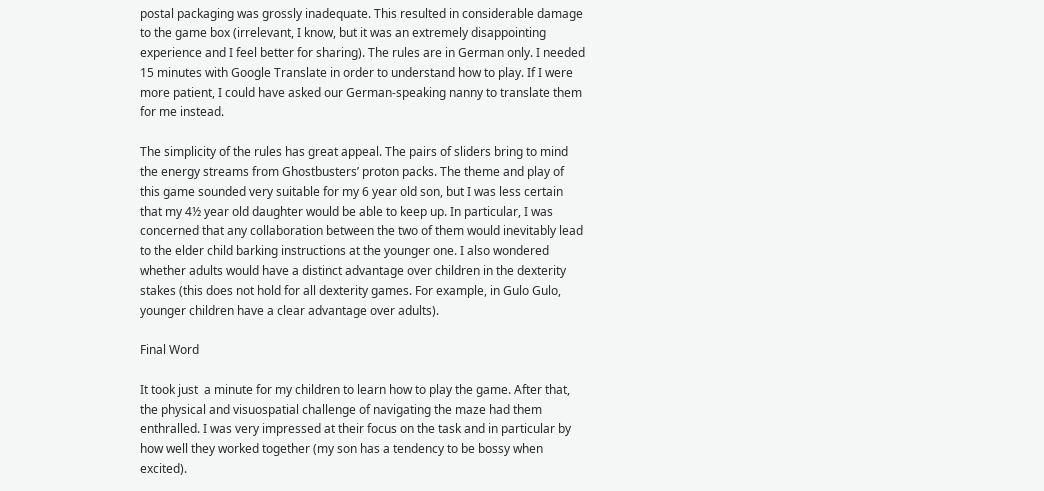postal packaging was grossly inadequate. This resulted in considerable damage to the game box (irrelevant, I know, but it was an extremely disappointing experience and I feel better for sharing). The rules are in German only. I needed 15 minutes with Google Translate in order to understand how to play. If I were more patient, I could have asked our German-speaking nanny to translate them for me instead.

The simplicity of the rules has great appeal. The pairs of sliders bring to mind the energy streams from Ghostbusters’ proton packs. The theme and play of this game sounded very suitable for my 6 year old son, but I was less certain that my 4½ year old daughter would be able to keep up. In particular, I was concerned that any collaboration between the two of them would inevitably lead to the elder child barking instructions at the younger one. I also wondered whether adults would have a distinct advantage over children in the dexterity stakes (this does not hold for all dexterity games. For example, in Gulo Gulo, younger children have a clear advantage over adults).

Final Word

It took just  a minute for my children to learn how to play the game. After that, the physical and visuospatial challenge of navigating the maze had them enthralled. I was very impressed at their focus on the task and in particular by how well they worked together (my son has a tendency to be bossy when excited).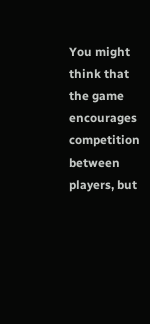You might think that the game encourages competition between players, but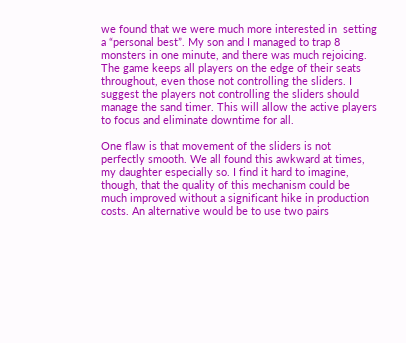we found that we were much more interested in  setting a “personal best”. My son and I managed to trap 8 monsters in one minute, and there was much rejoicing. The game keeps all players on the edge of their seats throughout, even those not controlling the sliders. I suggest the players not controlling the sliders should manage the sand timer. This will allow the active players to focus and eliminate downtime for all.

One flaw is that movement of the sliders is not perfectly smooth. We all found this awkward at times, my daughter especially so. I find it hard to imagine, though, that the quality of this mechanism could be much improved without a significant hike in production costs. An alternative would be to use two pairs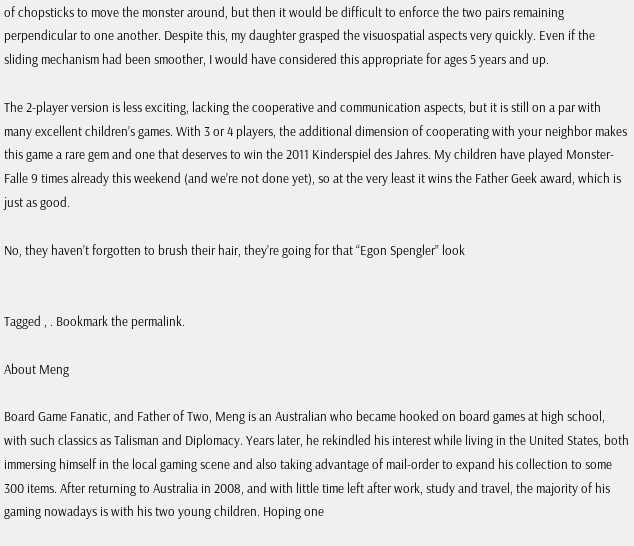of chopsticks to move the monster around, but then it would be difficult to enforce the two pairs remaining perpendicular to one another. Despite this, my daughter grasped the visuospatial aspects very quickly. Even if the sliding mechanism had been smoother, I would have considered this appropriate for ages 5 years and up.

The 2-player version is less exciting, lacking the cooperative and communication aspects, but it is still on a par with many excellent children’s games. With 3 or 4 players, the additional dimension of cooperating with your neighbor makes this game a rare gem and one that deserves to win the 2011 Kinderspiel des Jahres. My children have played Monster-Falle 9 times already this weekend (and we’re not done yet), so at the very least it wins the Father Geek award, which is just as good.

No, they haven’t forgotten to brush their hair, they’re going for that “Egon Spengler” look


Tagged , . Bookmark the permalink.

About Meng

Board Game Fanatic, and Father of Two, Meng is an Australian who became hooked on board games at high school, with such classics as Talisman and Diplomacy. Years later, he rekindled his interest while living in the United States, both immersing himself in the local gaming scene and also taking advantage of mail-order to expand his collection to some 300 items. After returning to Australia in 2008, and with little time left after work, study and travel, the majority of his gaming nowadays is with his two young children. Hoping one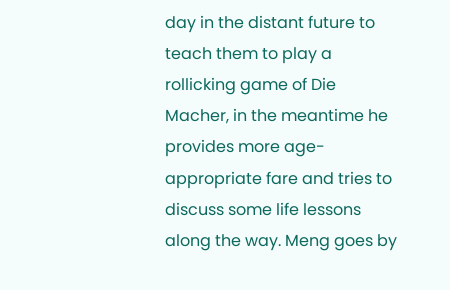day in the distant future to teach them to play a rollicking game of Die Macher, in the meantime he provides more age-appropriate fare and tries to discuss some life lessons along the way. Meng goes by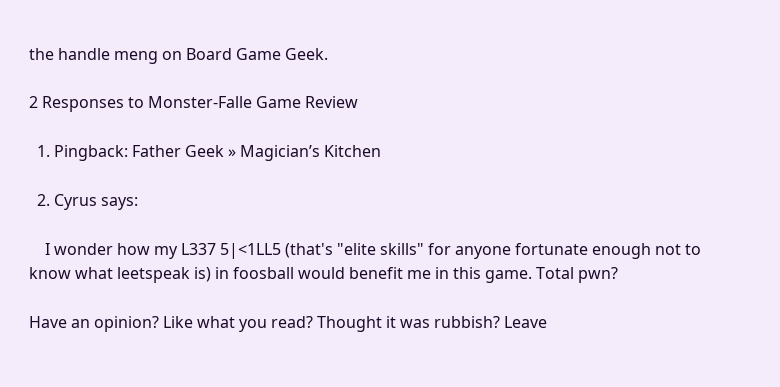the handle meng on Board Game Geek.

2 Responses to Monster-Falle Game Review

  1. Pingback: Father Geek » Magician’s Kitchen

  2. Cyrus says:

    I wonder how my L337 5|<1LL5 (that's "elite skills" for anyone fortunate enough not to know what leetspeak is) in foosball would benefit me in this game. Total pwn?

Have an opinion? Like what you read? Thought it was rubbish? Leave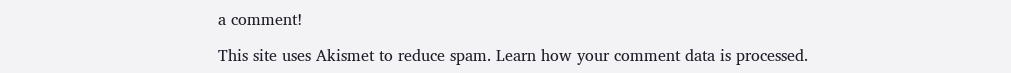a comment!

This site uses Akismet to reduce spam. Learn how your comment data is processed.